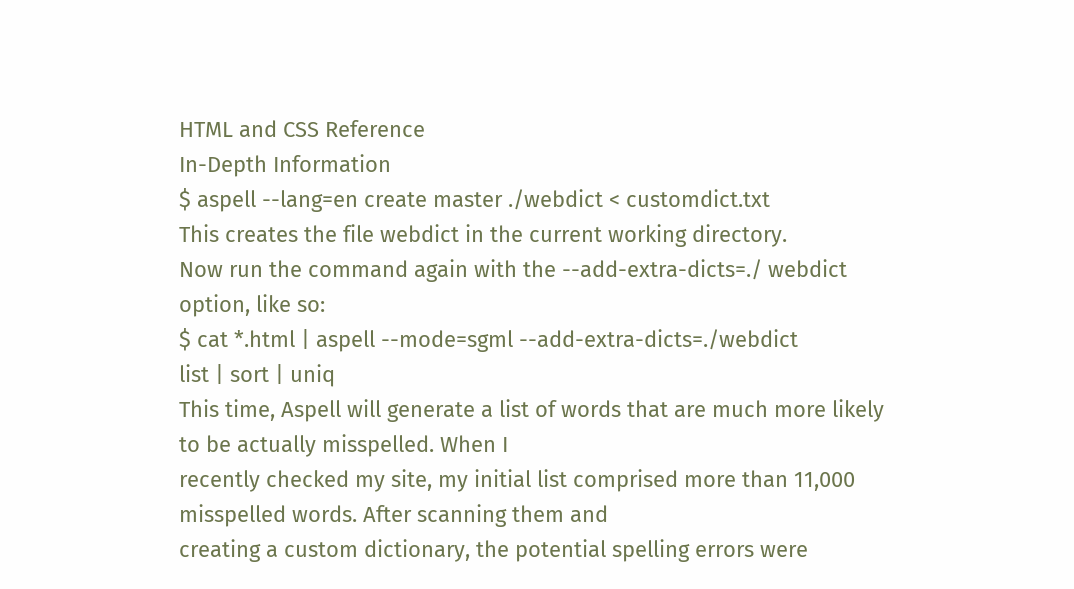HTML and CSS Reference
In-Depth Information
$ aspell --lang=en create master ./webdict < customdict.txt
This creates the file webdict in the current working directory.
Now run the command again with the --add-extra-dicts=./ webdict option, like so:
$ cat *.html | aspell --mode=sgml --add-extra-dicts=./webdict
list | sort | uniq
This time, Aspell will generate a list of words that are much more likely to be actually misspelled. When I
recently checked my site, my initial list comprised more than 11,000 misspelled words. After scanning them and
creating a custom dictionary, the potential spelling errors were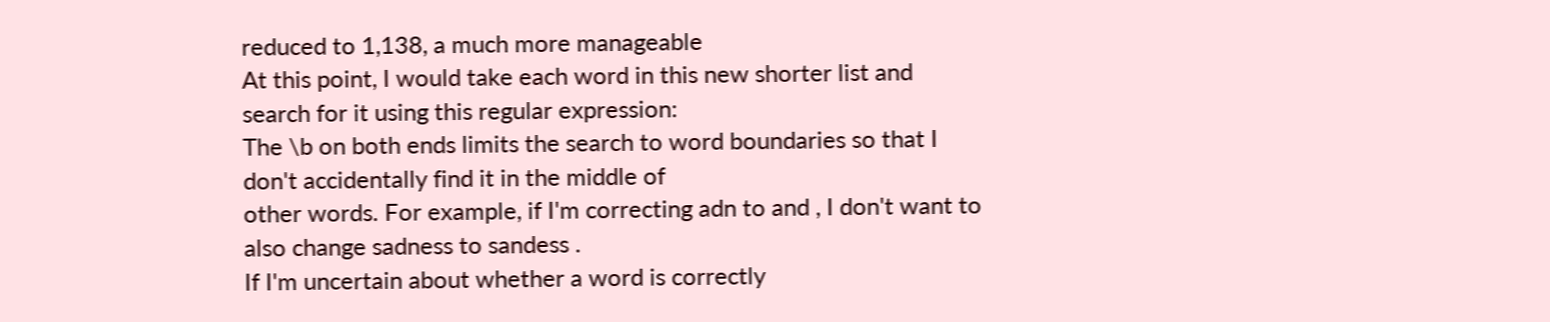reduced to 1,138, a much more manageable
At this point, I would take each word in this new shorter list and search for it using this regular expression:
The \b on both ends limits the search to word boundaries so that I don't accidentally find it in the middle of
other words. For example, if I'm correcting adn to and , I don't want to also change sadness to sandess .
If I'm uncertain about whether a word is correctly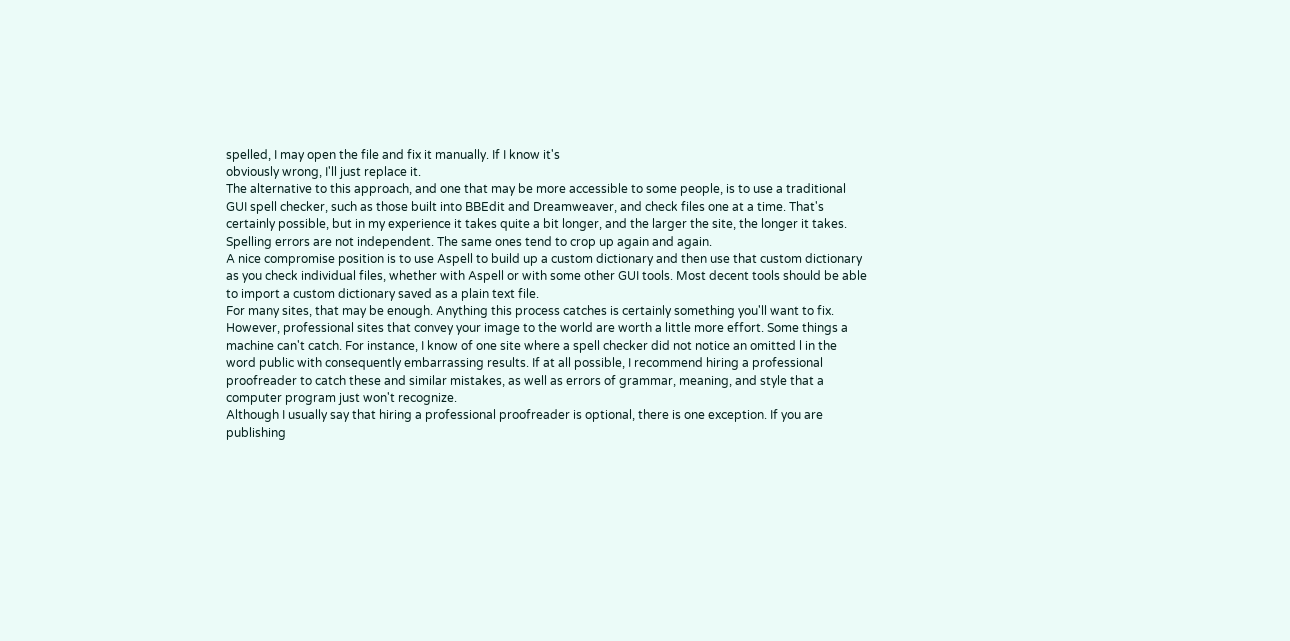spelled, I may open the file and fix it manually. If I know it's
obviously wrong, I'll just replace it.
The alternative to this approach, and one that may be more accessible to some people, is to use a traditional
GUI spell checker, such as those built into BBEdit and Dreamweaver, and check files one at a time. That's
certainly possible, but in my experience it takes quite a bit longer, and the larger the site, the longer it takes.
Spelling errors are not independent. The same ones tend to crop up again and again.
A nice compromise position is to use Aspell to build up a custom dictionary and then use that custom dictionary
as you check individual files, whether with Aspell or with some other GUI tools. Most decent tools should be able
to import a custom dictionary saved as a plain text file.
For many sites, that may be enough. Anything this process catches is certainly something you'll want to fix.
However, professional sites that convey your image to the world are worth a little more effort. Some things a
machine can't catch. For instance, I know of one site where a spell checker did not notice an omitted l in the
word public with consequently embarrassing results. If at all possible, I recommend hiring a professional
proofreader to catch these and similar mistakes, as well as errors of grammar, meaning, and style that a
computer program just won't recognize.
Although I usually say that hiring a professional proofreader is optional, there is one exception. If you are
publishing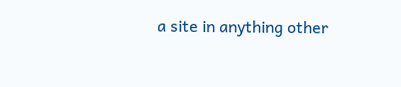a site in anything other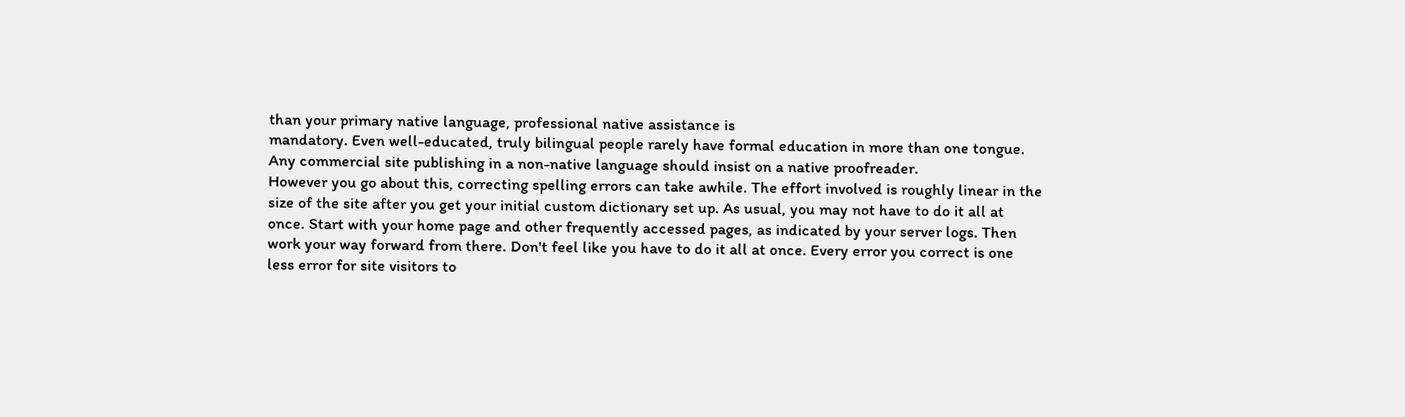than your primary native language, professional native assistance is
mandatory. Even well-educated, truly bilingual people rarely have formal education in more than one tongue.
Any commercial site publishing in a non-native language should insist on a native proofreader.
However you go about this, correcting spelling errors can take awhile. The effort involved is roughly linear in the
size of the site after you get your initial custom dictionary set up. As usual, you may not have to do it all at
once. Start with your home page and other frequently accessed pages, as indicated by your server logs. Then
work your way forward from there. Don't feel like you have to do it all at once. Every error you correct is one
less error for site visitors to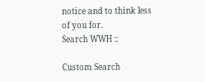notice and to think less of you for.
Search WWH ::

Custom Search